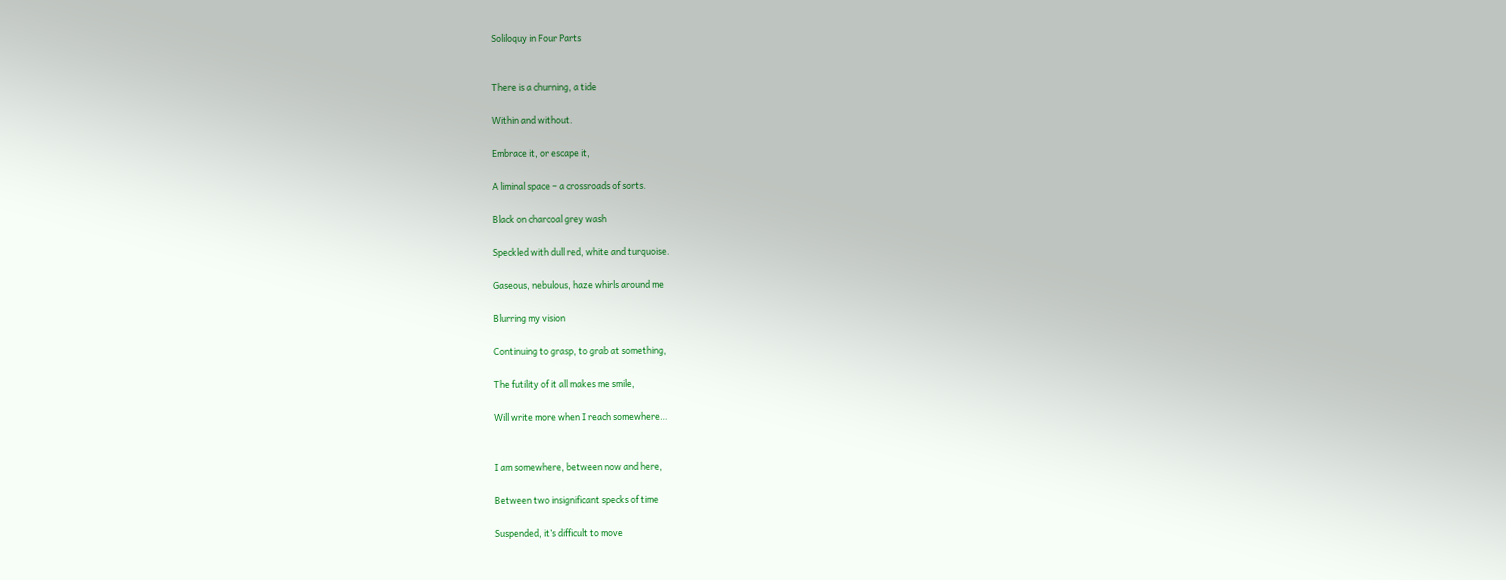Soliloquy in Four Parts


There is a churning, a tide

Within and without.

Embrace it, or escape it,

A liminal space – a crossroads of sorts.

Black on charcoal grey wash

Speckled with dull red, white and turquoise.

Gaseous, nebulous, haze whirls around me

Blurring my vision

Continuing to grasp, to grab at something,

The futility of it all makes me smile,

Will write more when I reach somewhere…


I am somewhere, between now and here,

Between two insignificant specks of time

Suspended, it’s difficult to move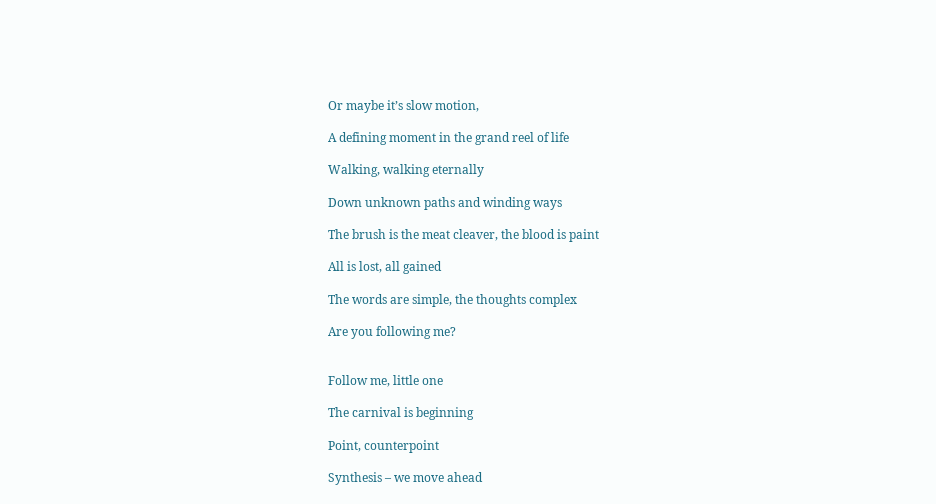Or maybe it’s slow motion,

A defining moment in the grand reel of life

Walking, walking eternally

Down unknown paths and winding ways

The brush is the meat cleaver, the blood is paint

All is lost, all gained

The words are simple, the thoughts complex

Are you following me?


Follow me, little one

The carnival is beginning

Point, counterpoint

Synthesis – we move ahead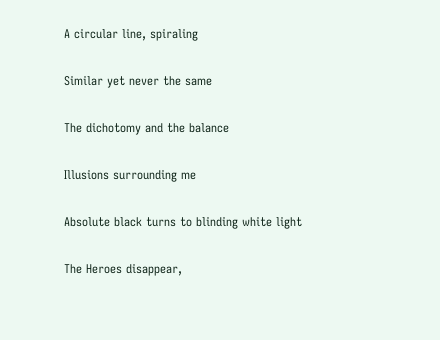A circular line, spiraling

Similar yet never the same

The dichotomy and the balance

Illusions surrounding me

Absolute black turns to blinding white light

The Heroes disappear,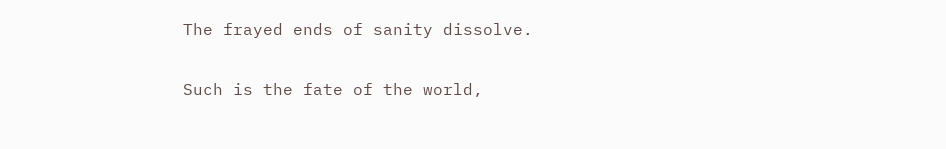The frayed ends of sanity dissolve.

Such is the fate of the world,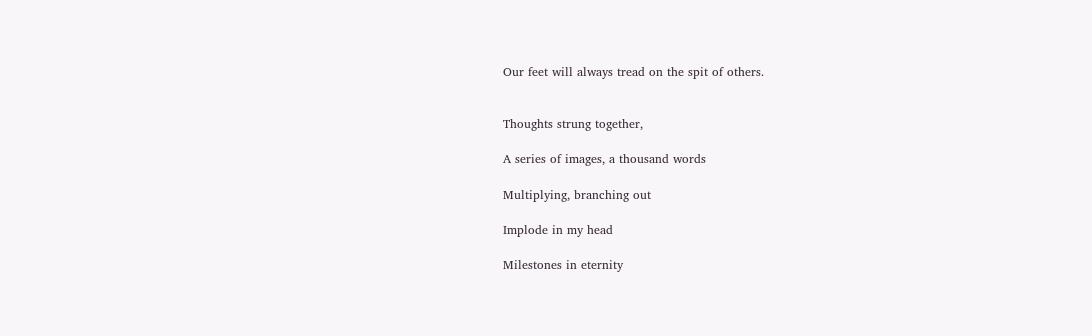Our feet will always tread on the spit of others.


Thoughts strung together,

A series of images, a thousand words

Multiplying, branching out

Implode in my head

Milestones in eternity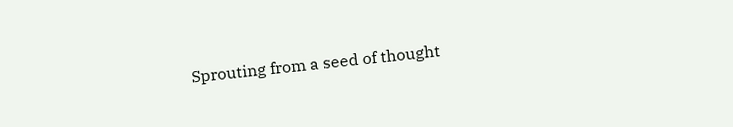Sprouting from a seed of thought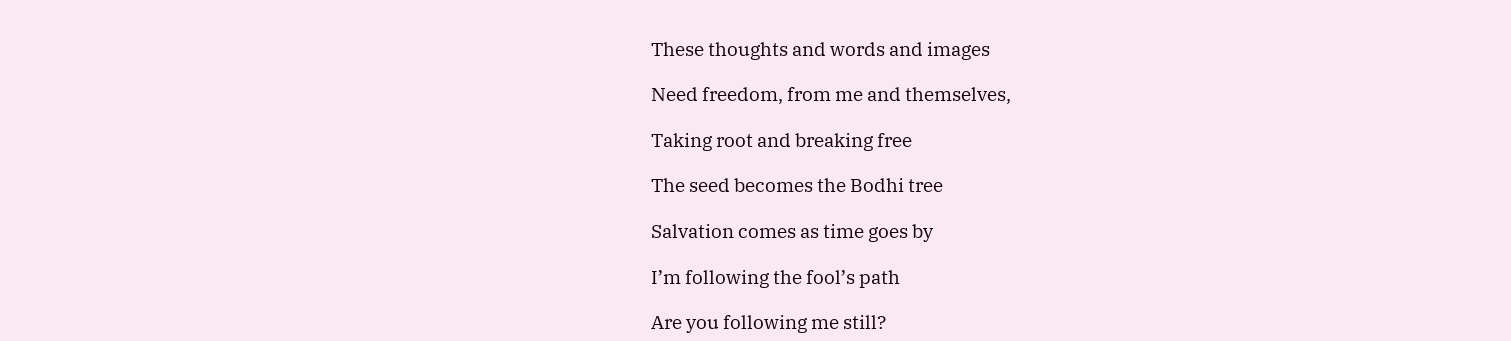These thoughts and words and images

Need freedom, from me and themselves,

Taking root and breaking free

The seed becomes the Bodhi tree

Salvation comes as time goes by

I’m following the fool’s path

Are you following me still?